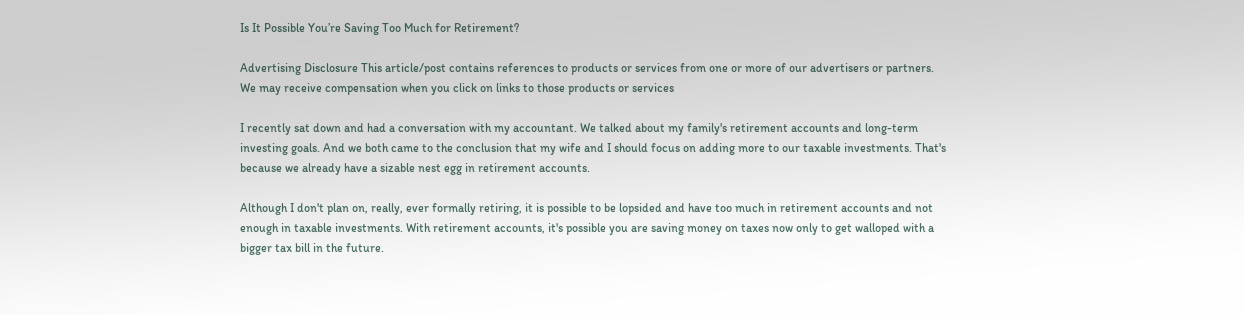Is It Possible You’re Saving Too Much for Retirement?

Advertising Disclosure This article/post contains references to products or services from one or more of our advertisers or partners. We may receive compensation when you click on links to those products or services

I recently sat down and had a conversation with my accountant. We talked about my family's retirement accounts and long-term investing goals. And we both came to the conclusion that my wife and I should focus on adding more to our taxable investments. That's because we already have a sizable nest egg in retirement accounts.

Although I don't plan on, really, ever formally retiring, it is possible to be lopsided and have too much in retirement accounts and not enough in taxable investments. With retirement accounts, it's possible you are saving money on taxes now only to get walloped with a bigger tax bill in the future.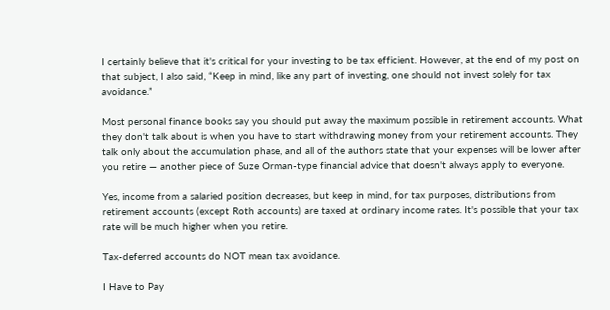I certainly believe that it's critical for your investing to be tax efficient. However, at the end of my post on that subject, I also said, “Keep in mind, like any part of investing, one should not invest solely for tax avoidance.”

Most personal finance books say you should put away the maximum possible in retirement accounts. What they don't talk about is when you have to start withdrawing money from your retirement accounts. They talk only about the accumulation phase, and all of the authors state that your expenses will be lower after you retire — another piece of Suze Orman-type financial advice that doesn't always apply to everyone.

Yes, income from a salaried position decreases, but keep in mind, for tax purposes, distributions from retirement accounts (except Roth accounts) are taxed at ordinary income rates. It's possible that your tax rate will be much higher when you retire.

Tax-deferred accounts do NOT mean tax avoidance.

I Have to Pay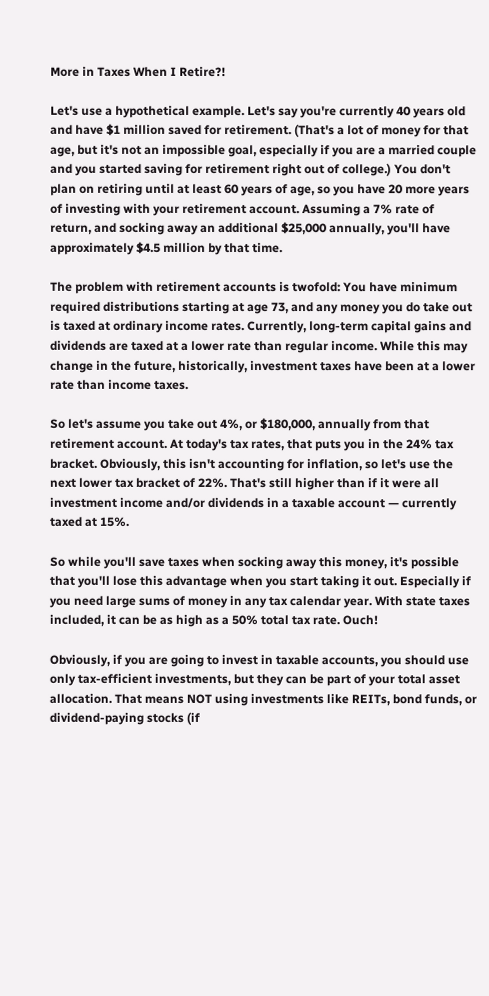More in Taxes When I Retire?!

Let's use a hypothetical example. Let's say you're currently 40 years old and have $1 million saved for retirement. (That's a lot of money for that age, but it's not an impossible goal, especially if you are a married couple and you started saving for retirement right out of college.) You don't plan on retiring until at least 60 years of age, so you have 20 more years of investing with your retirement account. Assuming a 7% rate of return, and socking away an additional $25,000 annually, you'll have approximately $4.5 million by that time.

The problem with retirement accounts is twofold: You have minimum required distributions starting at age 73, and any money you do take out is taxed at ordinary income rates. Currently, long-term capital gains and dividends are taxed at a lower rate than regular income. While this may change in the future, historically, investment taxes have been at a lower rate than income taxes.

So let's assume you take out 4%, or $180,000, annually from that retirement account. At today's tax rates, that puts you in the 24% tax bracket. Obviously, this isn't accounting for inflation, so let's use the next lower tax bracket of 22%. That's still higher than if it were all investment income and/or dividends in a taxable account — currently taxed at 15%.

So while you'll save taxes when socking away this money, it's possible that you'll lose this advantage when you start taking it out. Especially if you need large sums of money in any tax calendar year. With state taxes included, it can be as high as a 50% total tax rate. Ouch!

Obviously, if you are going to invest in taxable accounts, you should use only tax-efficient investments, but they can be part of your total asset allocation. That means NOT using investments like REITs, bond funds, or dividend-paying stocks (if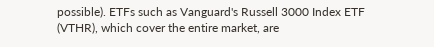possible). ETFs such as Vanguard's Russell 3000 Index ETF (VTHR), which cover the entire market, are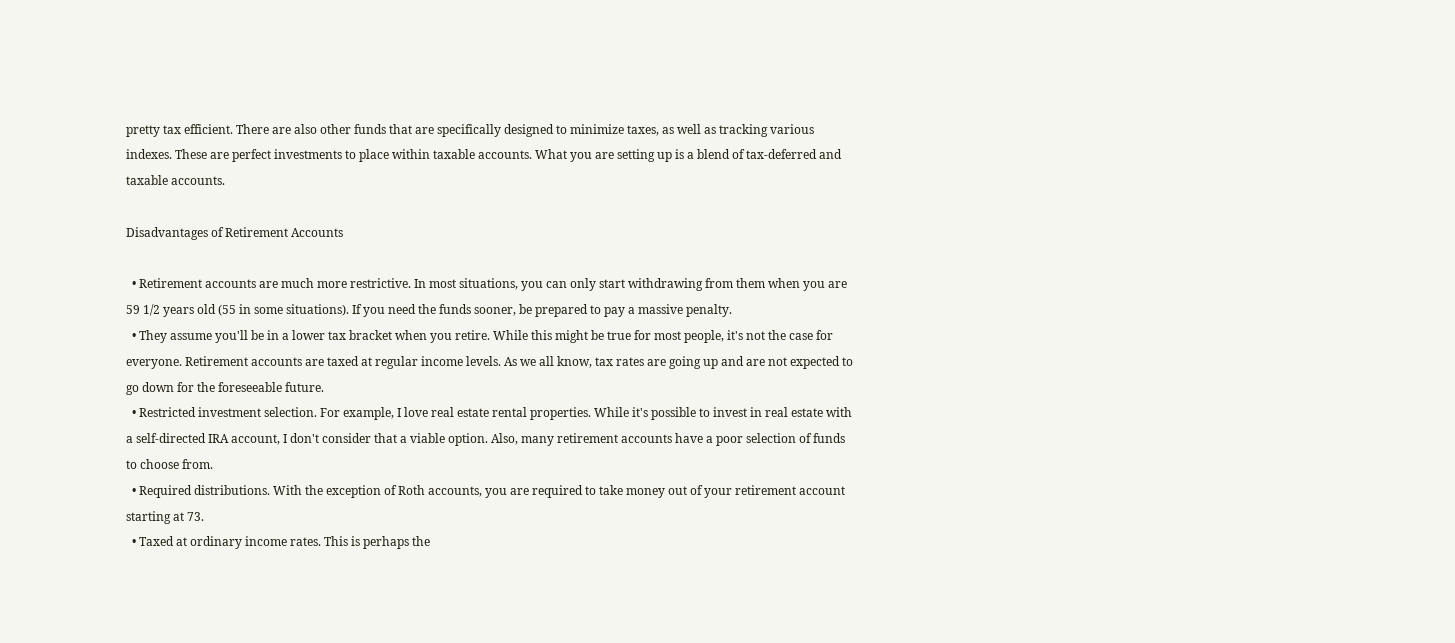pretty tax efficient. There are also other funds that are specifically designed to minimize taxes, as well as tracking various indexes. These are perfect investments to place within taxable accounts. What you are setting up is a blend of tax-deferred and taxable accounts.

Disadvantages of Retirement Accounts

  • Retirement accounts are much more restrictive. In most situations, you can only start withdrawing from them when you are 59 1/2 years old (55 in some situations). If you need the funds sooner, be prepared to pay a massive penalty.
  • They assume you'll be in a lower tax bracket when you retire. While this might be true for most people, it's not the case for everyone. Retirement accounts are taxed at regular income levels. As we all know, tax rates are going up and are not expected to go down for the foreseeable future.
  • Restricted investment selection. For example, I love real estate rental properties. While it's possible to invest in real estate with a self-directed IRA account, I don't consider that a viable option. Also, many retirement accounts have a poor selection of funds to choose from.
  • Required distributions. With the exception of Roth accounts, you are required to take money out of your retirement account starting at 73.
  • Taxed at ordinary income rates. This is perhaps the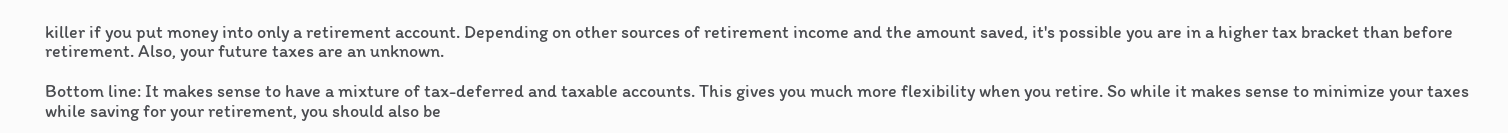killer if you put money into only a retirement account. Depending on other sources of retirement income and the amount saved, it's possible you are in a higher tax bracket than before retirement. Also, your future taxes are an unknown.

Bottom line: It makes sense to have a mixture of tax-deferred and taxable accounts. This gives you much more flexibility when you retire. So while it makes sense to minimize your taxes while saving for your retirement, you should also be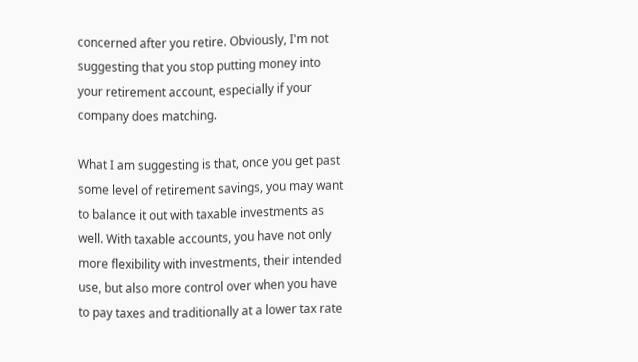concerned after you retire. Obviously, I'm not suggesting that you stop putting money into your retirement account, especially if your company does matching.

What I am suggesting is that, once you get past some level of retirement savings, you may want to balance it out with taxable investments as well. With taxable accounts, you have not only more flexibility with investments, their intended use, but also more control over when you have to pay taxes and traditionally at a lower tax rate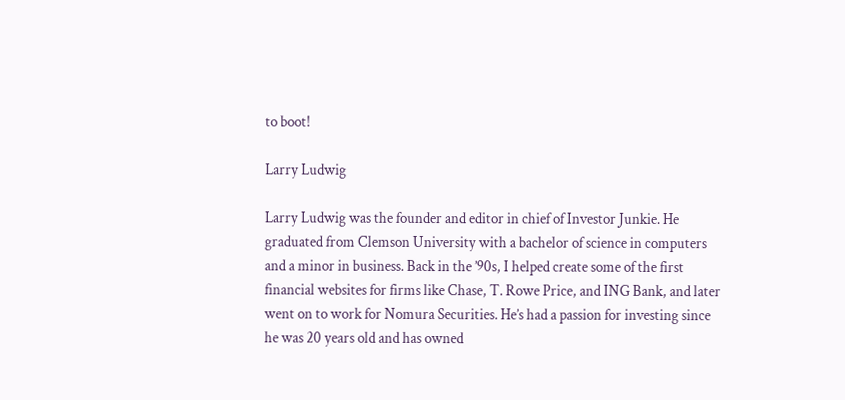to boot!

Larry Ludwig

Larry Ludwig was the founder and editor in chief of Investor Junkie. He graduated from Clemson University with a bachelor of science in computers and a minor in business. Back in the ’90s, I helped create some of the first financial websites for firms like Chase, T. Rowe Price, and ING Bank, and later went on to work for Nomura Securities. He’s had a passion for investing since he was 20 years old and has owned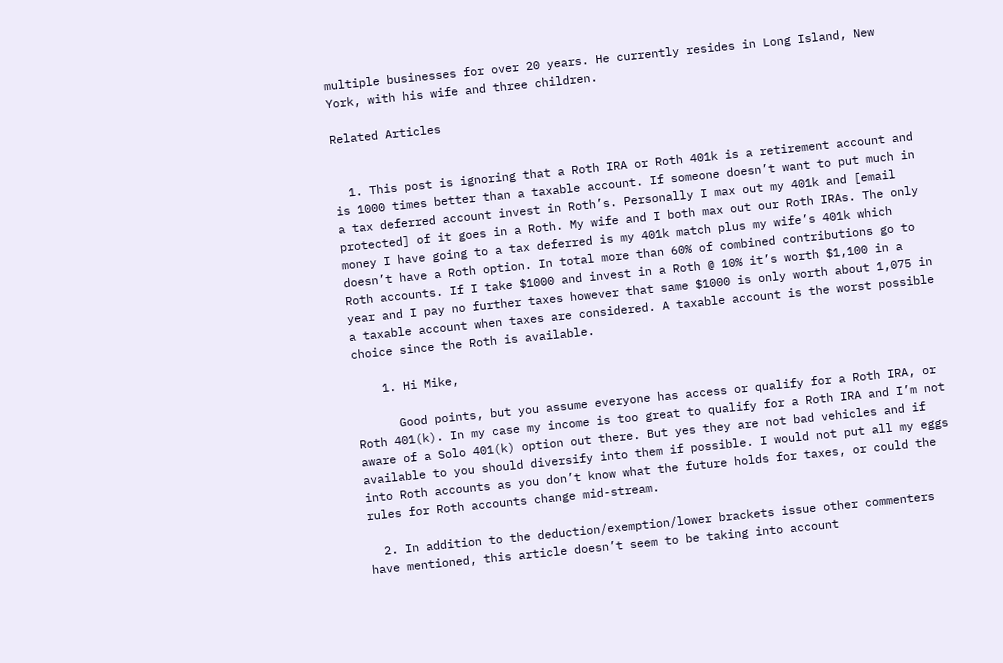multiple businesses for over 20 years. He currently resides in Long Island, New York, with his wife and three children.

Related Articles


  1. This post is ignoring that a Roth IRA or Roth 401k is a retirement account and is 1000 times better than a taxable account. If someone doesn’t want to put much in a tax deferred account invest in Roth’s. Personally I max out my 401k and [email protected] of it goes in a Roth. My wife and I both max out our Roth IRAs. The only money I have going to a tax deferred is my 401k match plus my wife’s 401k which doesn’t have a Roth option. In total more than 60% of combined contributions go to Roth accounts. If I take $1000 and invest in a Roth @ 10% it’s worth $1,100 in a year and I pay no further taxes however that same $1000 is only worth about 1,075 in a taxable account when taxes are considered. A taxable account is the worst possible choice since the Roth is available.

    1. Hi Mike,

      Good points, but you assume everyone has access or qualify for a Roth IRA, or Roth 401(k). In my case my income is too great to qualify for a Roth IRA and I’m not aware of a Solo 401(k) option out there. But yes they are not bad vehicles and if available to you should diversify into them if possible. I would not put all my eggs into Roth accounts as you don’t know what the future holds for taxes, or could the rules for Roth accounts change mid-stream.

  2. In addition to the deduction/exemption/lower brackets issue other commenters have mentioned, this article doesn’t seem to be taking into account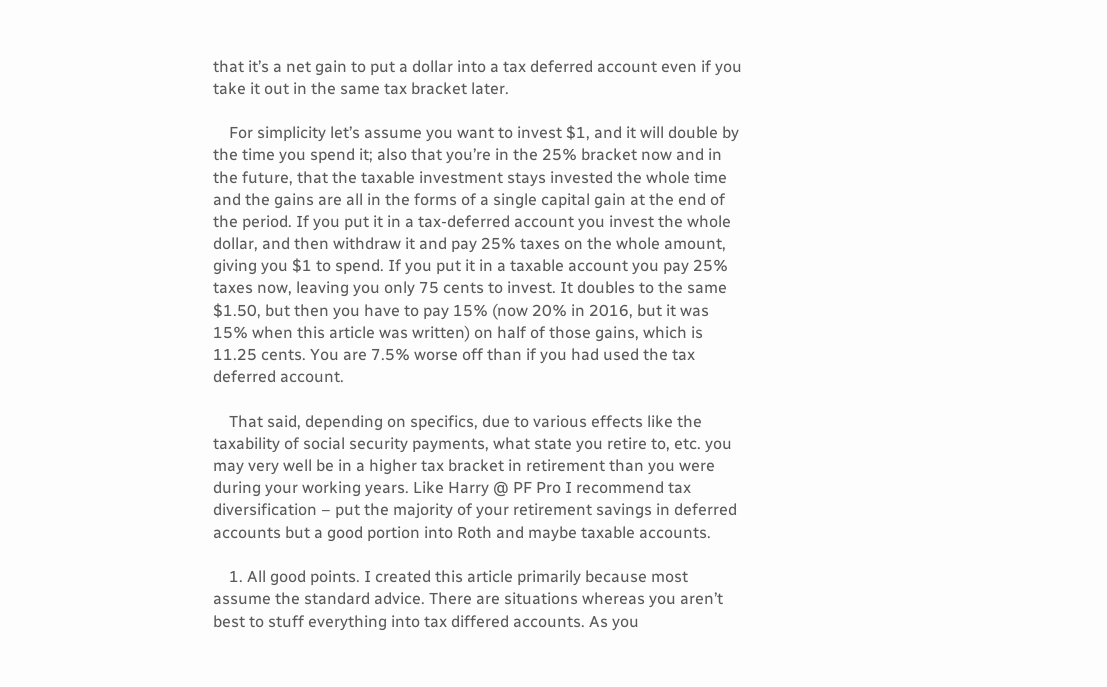that it’s a net gain to put a dollar into a tax deferred account even if you take it out in the same tax bracket later.

    For simplicity let’s assume you want to invest $1, and it will double by the time you spend it; also that you’re in the 25% bracket now and in the future, that the taxable investment stays invested the whole time and the gains are all in the forms of a single capital gain at the end of the period. If you put it in a tax-deferred account you invest the whole dollar, and then withdraw it and pay 25% taxes on the whole amount, giving you $1 to spend. If you put it in a taxable account you pay 25% taxes now, leaving you only 75 cents to invest. It doubles to the same $1.50, but then you have to pay 15% (now 20% in 2016, but it was 15% when this article was written) on half of those gains, which is 11.25 cents. You are 7.5% worse off than if you had used the tax deferred account.

    That said, depending on specifics, due to various effects like the taxability of social security payments, what state you retire to, etc. you may very well be in a higher tax bracket in retirement than you were during your working years. Like Harry @ PF Pro I recommend tax diversification – put the majority of your retirement savings in deferred accounts but a good portion into Roth and maybe taxable accounts.

    1. All good points. I created this article primarily because most assume the standard advice. There are situations whereas you aren’t best to stuff everything into tax differed accounts. As you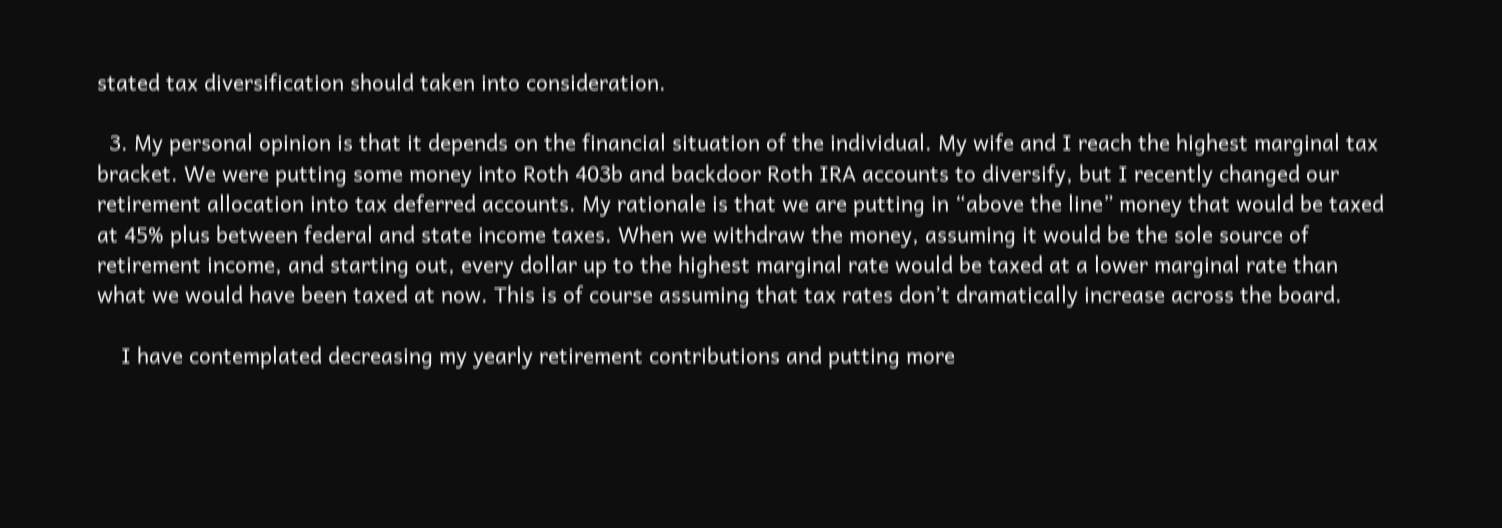stated tax diversification should taken into consideration.

  3. My personal opinion is that it depends on the financial situation of the individual. My wife and I reach the highest marginal tax bracket. We were putting some money into Roth 403b and backdoor Roth IRA accounts to diversify, but I recently changed our retirement allocation into tax deferred accounts. My rationale is that we are putting in “above the line” money that would be taxed at 45% plus between federal and state income taxes. When we withdraw the money, assuming it would be the sole source of retirement income, and starting out, every dollar up to the highest marginal rate would be taxed at a lower marginal rate than what we would have been taxed at now. This is of course assuming that tax rates don’t dramatically increase across the board.

    I have contemplated decreasing my yearly retirement contributions and putting more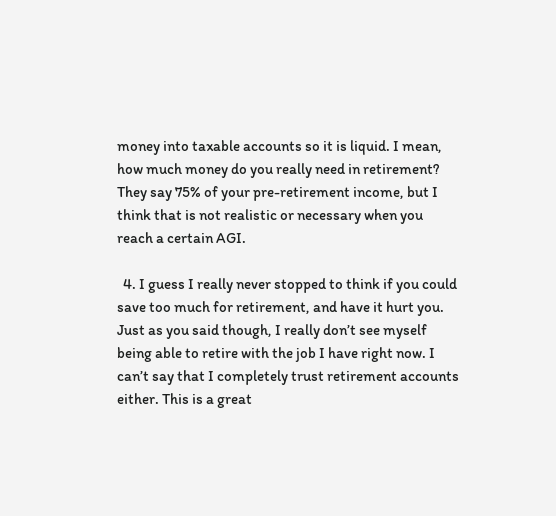money into taxable accounts so it is liquid. I mean, how much money do you really need in retirement? They say 75% of your pre-retirement income, but I think that is not realistic or necessary when you reach a certain AGI.

  4. I guess I really never stopped to think if you could save too much for retirement, and have it hurt you. Just as you said though, I really don’t see myself being able to retire with the job I have right now. I can’t say that I completely trust retirement accounts either. This is a great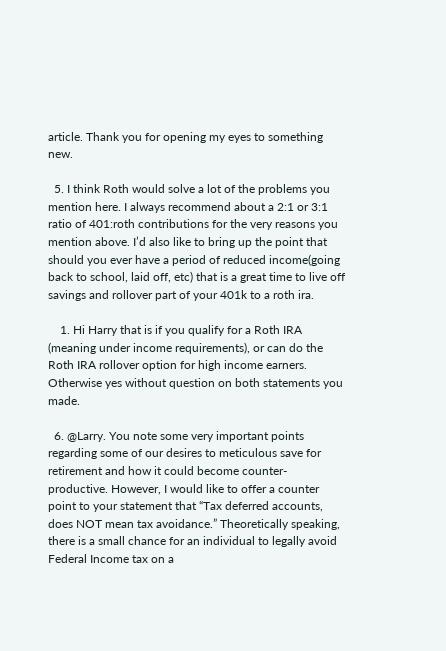article. Thank you for opening my eyes to something new.

  5. I think Roth would solve a lot of the problems you mention here. I always recommend about a 2:1 or 3:1 ratio of 401:roth contributions for the very reasons you mention above. I’d also like to bring up the point that should you ever have a period of reduced income(going back to school, laid off, etc) that is a great time to live off savings and rollover part of your 401k to a roth ira.

    1. Hi Harry that is if you qualify for a Roth IRA (meaning under income requirements), or can do the Roth IRA rollover option for high income earners. Otherwise yes without question on both statements you made.

  6. @Larry. You note some very important points regarding some of our desires to meticulous save for retirement and how it could become counter-productive. However, I would like to offer a counter point to your statement that “Tax deferred accounts, does NOT mean tax avoidance.” Theoretically speaking, there is a small chance for an individual to legally avoid Federal Income tax on a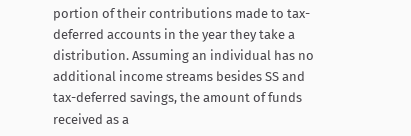portion of their contributions made to tax-deferred accounts in the year they take a distribution. Assuming an individual has no additional income streams besides SS and tax-deferred savings, the amount of funds received as a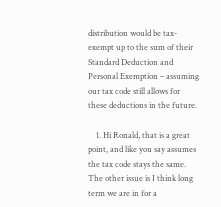distribution would be tax-exempt up to the sum of their Standard Deduction and Personal Exemption – assuming our tax code still allows for these deductions in the future.

    1. Hi Ronald, that is a great point, and like you say assumes the tax code stays the same.  The other issue is I think long term we are in for a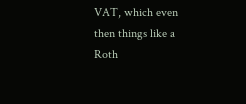VAT, which even then things like a Roth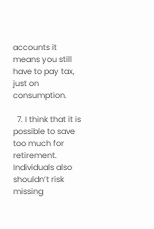accounts it means you still have to pay tax, just on consumption.

  7. I think that it is possible to save too much for retirement. Individuals also shouldn’t risk missing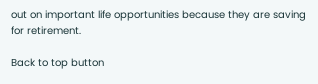out on important life opportunities because they are saving for retirement.

Back to top button